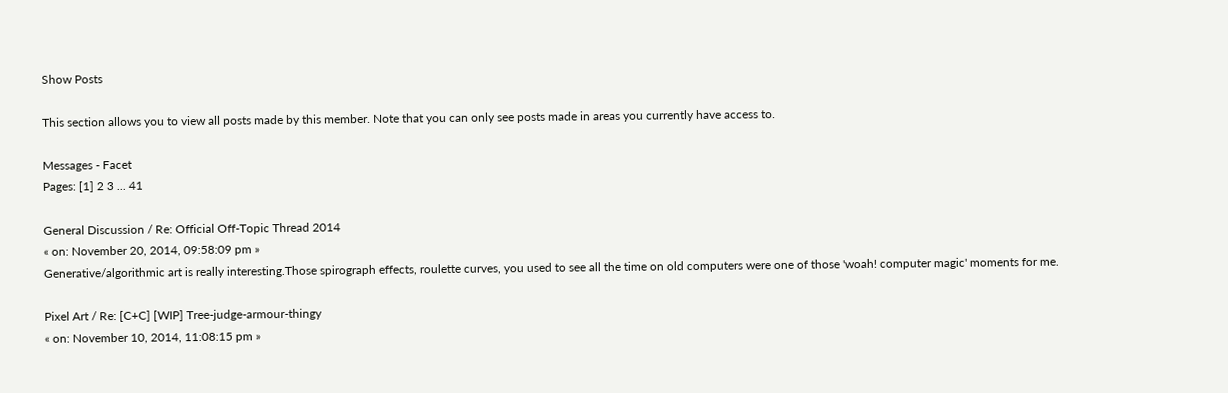Show Posts

This section allows you to view all posts made by this member. Note that you can only see posts made in areas you currently have access to.

Messages - Facet
Pages: [1] 2 3 ... 41

General Discussion / Re: Official Off-Topic Thread 2014
« on: November 20, 2014, 09:58:09 pm »
Generative/algorithmic art is really interesting.Those spirograph effects, roulette curves, you used to see all the time on old computers were one of those 'woah! computer magic' moments for me.

Pixel Art / Re: [C+C] [WIP] Tree-judge-armour-thingy
« on: November 10, 2014, 11:08:15 pm »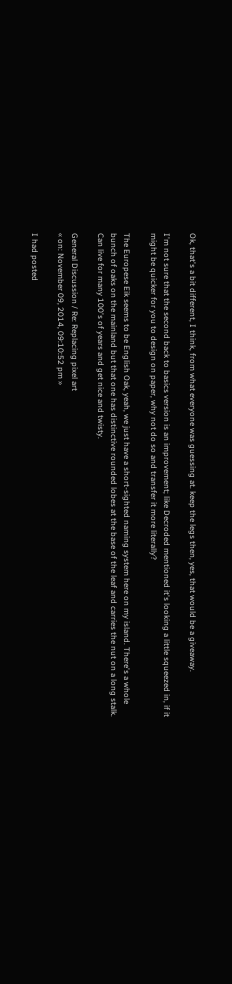Ok, that's a bit different, I think, from what everyone was guessing at. keep the legs then, yes, that would be a giveaway.

I'm not sure that the second back to basics version is an improvement; like Decroded mentioned it's looking a little squeezed in, if it might be quicker for you to design on paper, why not do so and transfer it more literally?

The Europese Eik seems to be English Oak, yeah, we just have a short-sighted naming system here on my island. There's a whole bunch of oaks on the mainland but that one has distinctive rounded lobes at the base of the leaf and carries the nut on a long stalk. Can live for many 100's of years and get nice and twisty.

General Discussion / Re: Replacing pixel art
« on: November 09, 2014, 09:10:52 pm »

I had posted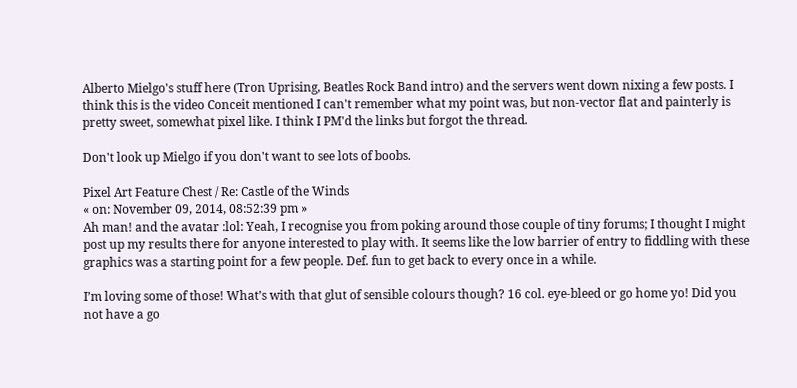Alberto Mielgo's stuff here (Tron Uprising, Beatles Rock Band intro) and the servers went down nixing a few posts. I think this is the video Conceit mentioned I can't remember what my point was, but non-vector flat and painterly is pretty sweet, somewhat pixel like. I think I PM'd the links but forgot the thread.

Don't look up Mielgo if you don't want to see lots of boobs.

Pixel Art Feature Chest / Re: Castle of the Winds
« on: November 09, 2014, 08:52:39 pm »
Ah man! and the avatar :lol: Yeah, I recognise you from poking around those couple of tiny forums; I thought I might post up my results there for anyone interested to play with. It seems like the low barrier of entry to fiddling with these graphics was a starting point for a few people. Def. fun to get back to every once in a while.

I’m loving some of those! What’s with that glut of sensible colours though? 16 col. eye-bleed or go home yo! Did you not have a go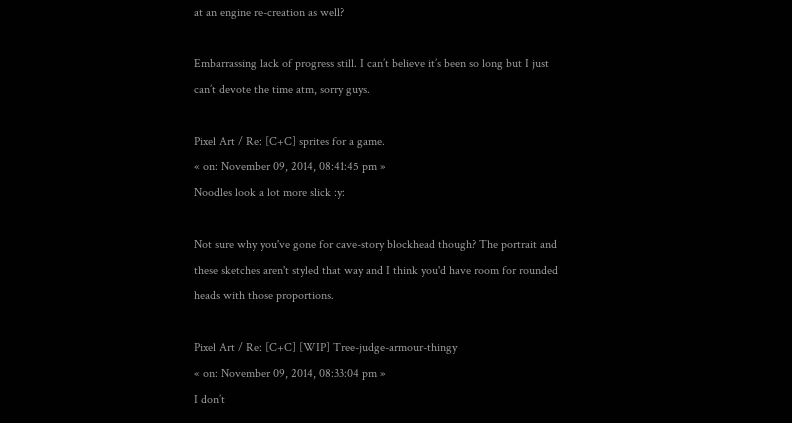at an engine re-creation as well?

Embarrassing lack of progress still. I can’t believe it’s been so long but I just can’t devote the time atm, sorry guys.

Pixel Art / Re: [C+C] sprites for a game.
« on: November 09, 2014, 08:41:45 pm »
Noodles look a lot more slick :y:

Not sure why you've gone for cave-story blockhead though? The portrait and these sketches aren't styled that way and I think you'd have room for rounded heads with those proportions.

Pixel Art / Re: [C+C] [WIP] Tree-judge-armour-thingy
« on: November 09, 2014, 08:33:04 pm »
I don’t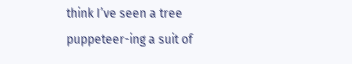think I’ve seen a tree puppeteer-ing a suit of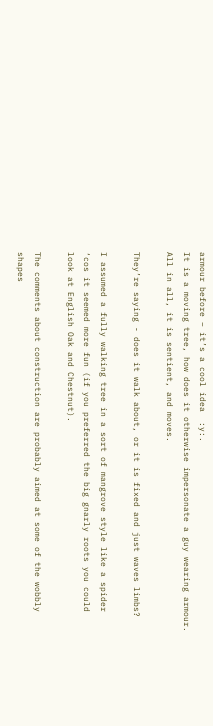armour before – it’s a cool idea  :y:.
It is a moving tree, how does it otherwise impersonate a guy wearing armour. All in all, it is sentient, and moves.

They’re saying - does it walk about, or it is fixed and just waves limbs?

I assumed a fully walking tree in a sort of mangrove style like a spider ‘cos it seemed more fun (if you preferred the big gnarly roots you could look at English Oak and Chestnut).

The comments about construction are probably aimed at some of the wobbly shapes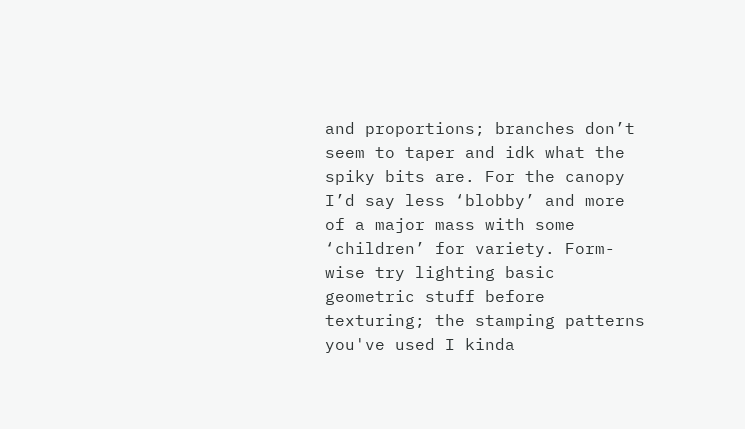and proportions; branches don’t seem to taper and idk what the spiky bits are. For the canopy I’d say less ‘blobby’ and more of a major mass with some ‘children’ for variety. Form-wise try lighting basic geometric stuff before texturing; the stamping patterns you've used I kinda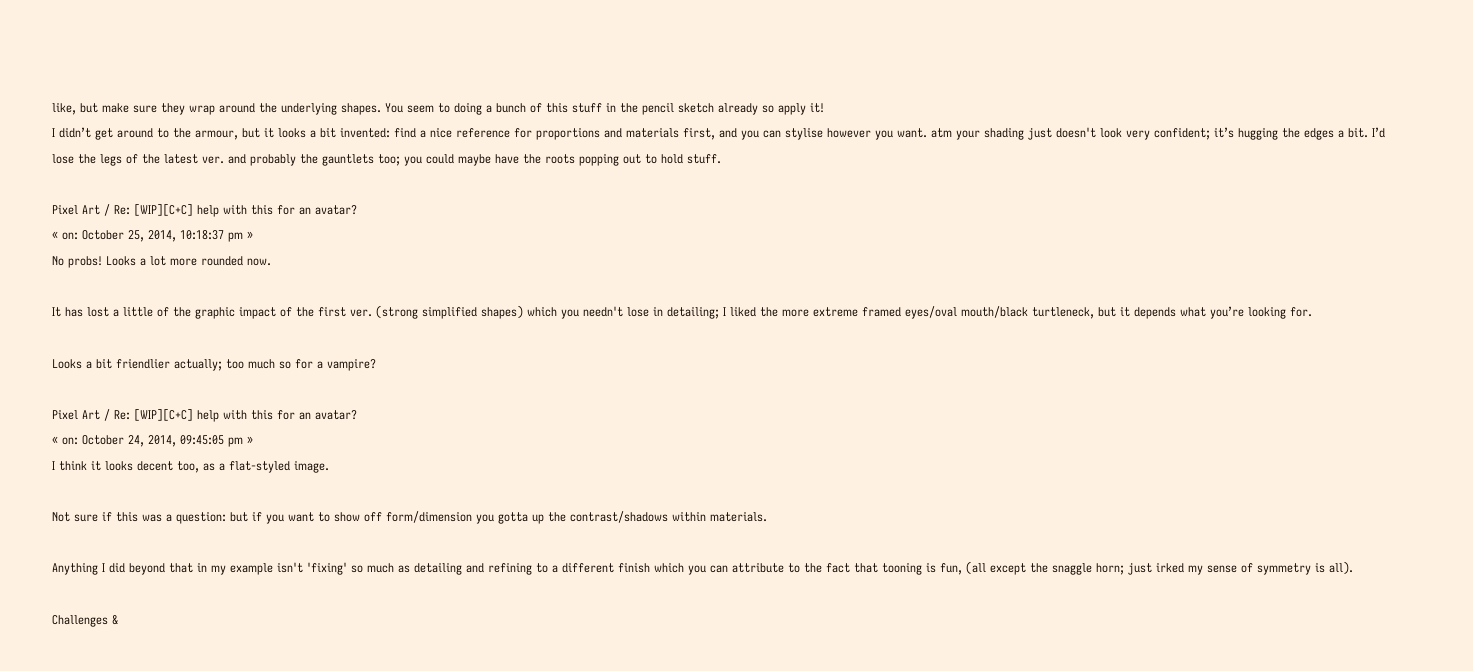like, but make sure they wrap around the underlying shapes. You seem to doing a bunch of this stuff in the pencil sketch already so apply it!
I didn’t get around to the armour, but it looks a bit invented: find a nice reference for proportions and materials first, and you can stylise however you want. atm your shading just doesn't look very confident; it’s hugging the edges a bit. I’d lose the legs of the latest ver. and probably the gauntlets too; you could maybe have the roots popping out to hold stuff.

Pixel Art / Re: [WIP][C+C] help with this for an avatar?
« on: October 25, 2014, 10:18:37 pm »
No probs! Looks a lot more rounded now.

It has lost a little of the graphic impact of the first ver. (strong simplified shapes) which you needn't lose in detailing; I liked the more extreme framed eyes/oval mouth/black turtleneck, but it depends what you’re looking for.

Looks a bit friendlier actually; too much so for a vampire?

Pixel Art / Re: [WIP][C+C] help with this for an avatar?
« on: October 24, 2014, 09:45:05 pm »
I think it looks decent too, as a flat-styled image.

Not sure if this was a question: but if you want to show off form/dimension you gotta up the contrast/shadows within materials.

Anything I did beyond that in my example isn't 'fixing' so much as detailing and refining to a different finish which you can attribute to the fact that tooning is fun, (all except the snaggle horn; just irked my sense of symmetry is all).

Challenges &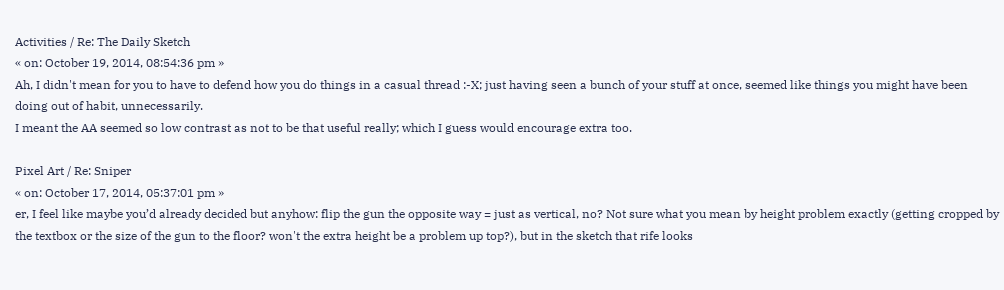Activities / Re: The Daily Sketch
« on: October 19, 2014, 08:54:36 pm »
Ah, I didn't mean for you to have to defend how you do things in a casual thread :-X; just having seen a bunch of your stuff at once, seemed like things you might have been doing out of habit, unnecessarily.
I meant the AA seemed so low contrast as not to be that useful really; which I guess would encourage extra too.

Pixel Art / Re: Sniper
« on: October 17, 2014, 05:37:01 pm »
er, I feel like maybe you’d already decided but anyhow: flip the gun the opposite way = just as vertical, no? Not sure what you mean by height problem exactly (getting cropped by the textbox or the size of the gun to the floor? won't the extra height be a problem up top?), but in the sketch that rife looks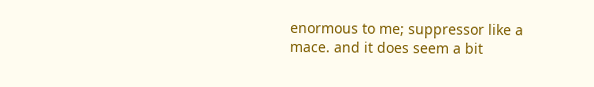enormous to me; suppressor like a mace. and it does seem a bit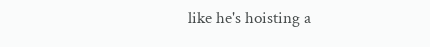like he's hoisting a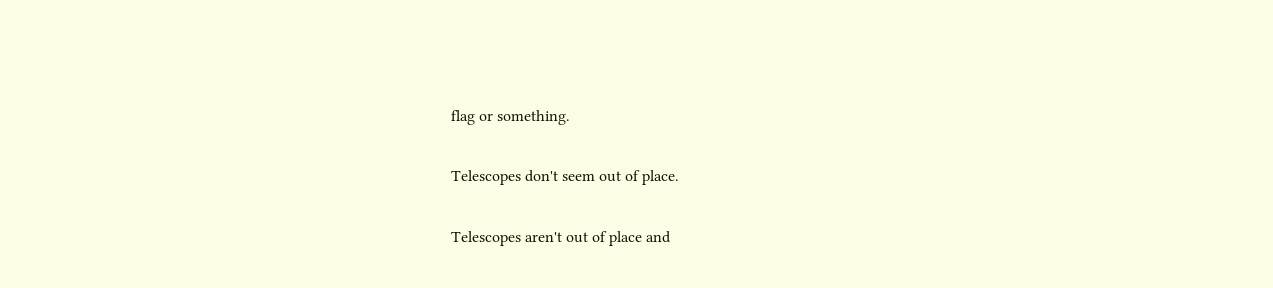flag or something.

Telescopes don't seem out of place.

Telescopes aren't out of place and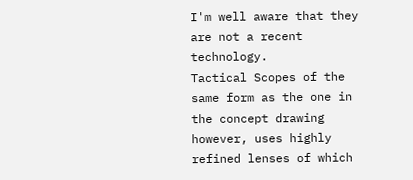I'm well aware that they are not a recent technology.
Tactical Scopes of the same form as the one in the concept drawing however, uses highly refined lenses of which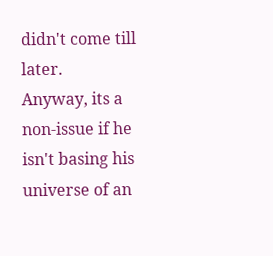didn't come till later.
Anyway, its a non-issue if he isn't basing his universe of an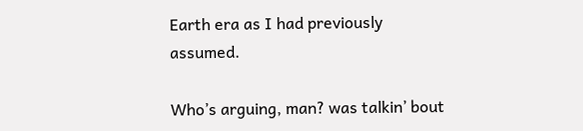Earth era as I had previously assumed.

Who’s arguing, man? was talkin’ bout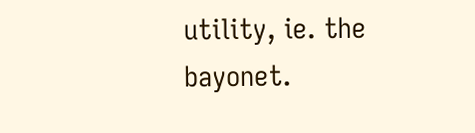utility, ie. the bayonet.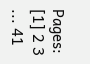Pages: [1] 2 3 ... 41